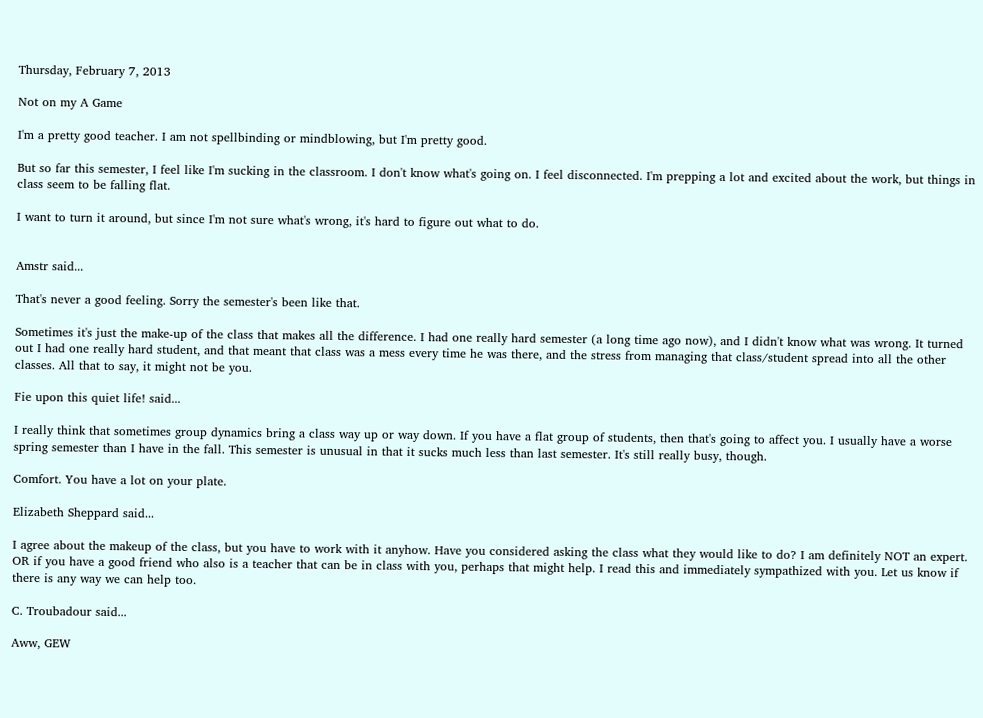Thursday, February 7, 2013

Not on my A Game

I'm a pretty good teacher. I am not spellbinding or mindblowing, but I'm pretty good.

But so far this semester, I feel like I'm sucking in the classroom. I don't know what's going on. I feel disconnected. I'm prepping a lot and excited about the work, but things in class seem to be falling flat.

I want to turn it around, but since I'm not sure what's wrong, it's hard to figure out what to do.


Amstr said...

That's never a good feeling. Sorry the semester's been like that.

Sometimes it's just the make-up of the class that makes all the difference. I had one really hard semester (a long time ago now), and I didn't know what was wrong. It turned out I had one really hard student, and that meant that class was a mess every time he was there, and the stress from managing that class/student spread into all the other classes. All that to say, it might not be you.

Fie upon this quiet life! said...

I really think that sometimes group dynamics bring a class way up or way down. If you have a flat group of students, then that's going to affect you. I usually have a worse spring semester than I have in the fall. This semester is unusual in that it sucks much less than last semester. It's still really busy, though.

Comfort. You have a lot on your plate.

Elizabeth Sheppard said...

I agree about the makeup of the class, but you have to work with it anyhow. Have you considered asking the class what they would like to do? I am definitely NOT an expert. OR if you have a good friend who also is a teacher that can be in class with you, perhaps that might help. I read this and immediately sympathized with you. Let us know if there is any way we can help too.

C. Troubadour said...

Aww, GEW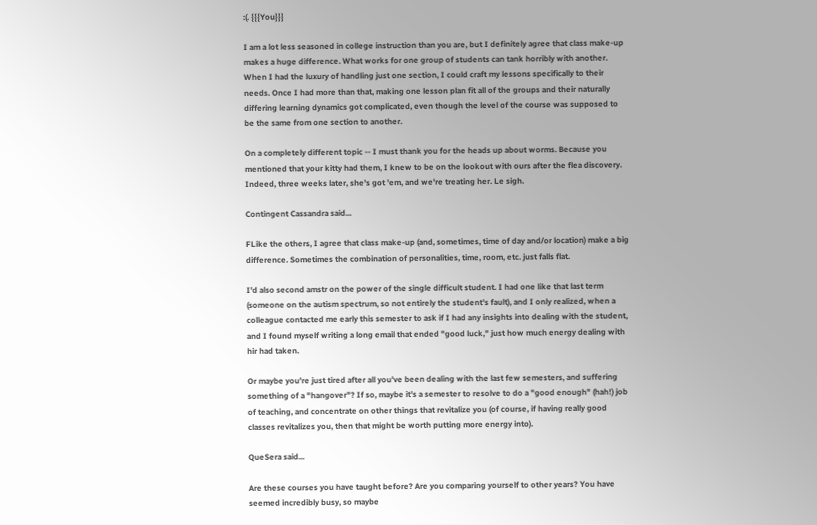:(. {{{You}}}

I am a lot less seasoned in college instruction than you are, but I definitely agree that class make-up makes a huge difference. What works for one group of students can tank horribly with another. When I had the luxury of handling just one section, I could craft my lessons specifically to their needs. Once I had more than that, making one lesson plan fit all of the groups and their naturally differing learning dynamics got complicated, even though the level of the course was supposed to be the same from one section to another.

On a completely different topic -- I must thank you for the heads up about worms. Because you mentioned that your kitty had them, I knew to be on the lookout with ours after the flea discovery. Indeed, three weeks later, she's got 'em, and we're treating her. Le sigh.

Contingent Cassandra said...

FLike the others, I agree that class make-up (and, sometimes, time of day and/or location) make a big difference. Sometimes the combination of personalities, time, room, etc. just falls flat.

I'd also second amstr on the power of the single difficult student. I had one like that last term (someone on the autism spectrum, so not entirely the student's fault), and I only realized, when a colleague contacted me early this semester to ask if I had any insights into dealing with the student, and I found myself writing a long email that ended "good luck," just how much energy dealing with hir had taken.

Or maybe you're just tired after all you've been dealing with the last few semesters, and suffering something of a "hangover"? If so, maybe it's a semester to resolve to do a "good enough" (hah!) job of teaching, and concentrate on other things that revitalize you (of course, if having really good classes revitalizes you, then that might be worth putting more energy into).

QueSera said...

Are these courses you have taught before? Are you comparing yourself to other years? You have seemed incredibly busy, so maybe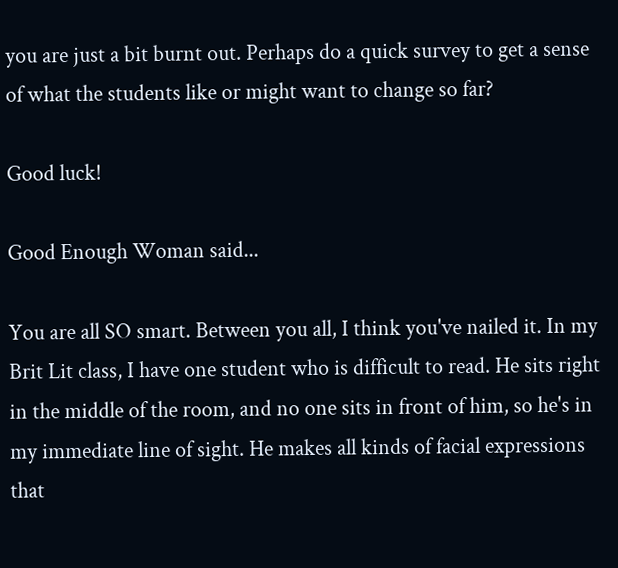you are just a bit burnt out. Perhaps do a quick survey to get a sense of what the students like or might want to change so far?

Good luck!

Good Enough Woman said...

You are all SO smart. Between you all, I think you've nailed it. In my Brit Lit class, I have one student who is difficult to read. He sits right in the middle of the room, and no one sits in front of him, so he's in my immediate line of sight. He makes all kinds of facial expressions that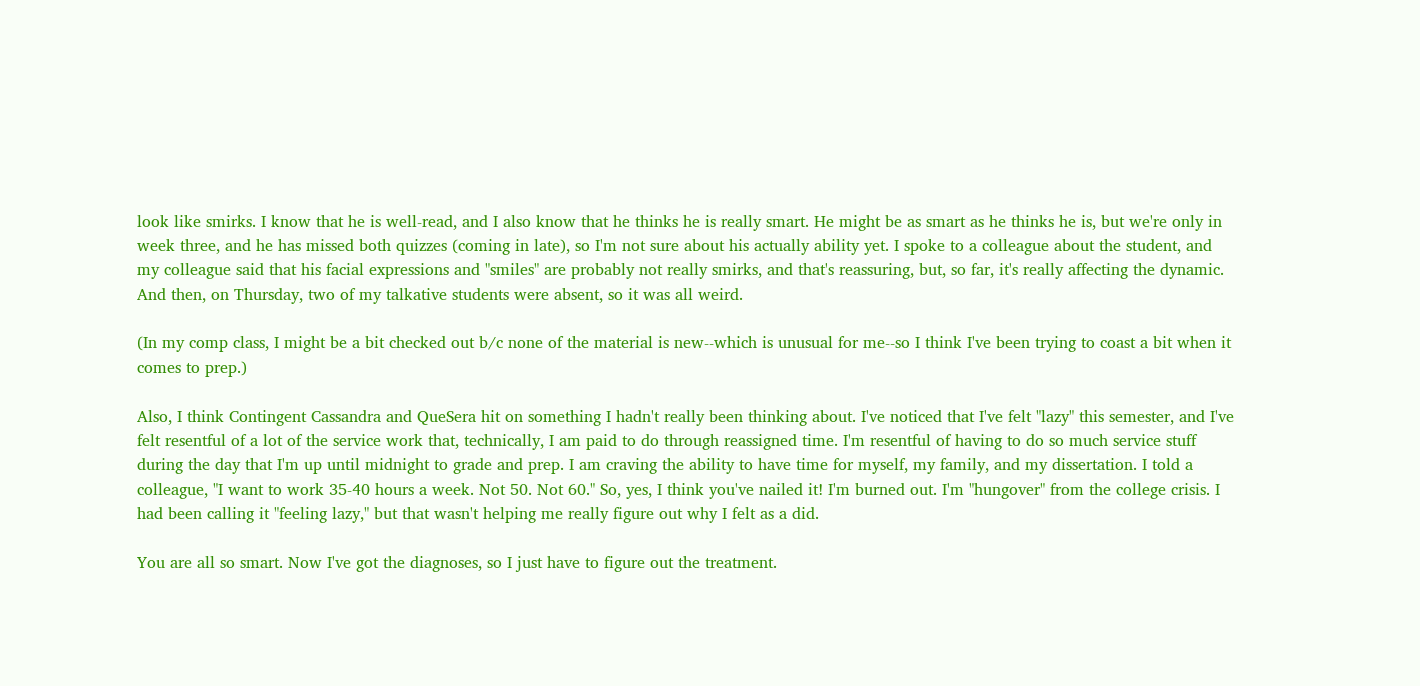look like smirks. I know that he is well-read, and I also know that he thinks he is really smart. He might be as smart as he thinks he is, but we're only in week three, and he has missed both quizzes (coming in late), so I'm not sure about his actually ability yet. I spoke to a colleague about the student, and my colleague said that his facial expressions and "smiles" are probably not really smirks, and that's reassuring, but, so far, it's really affecting the dynamic. And then, on Thursday, two of my talkative students were absent, so it was all weird.

(In my comp class, I might be a bit checked out b/c none of the material is new--which is unusual for me--so I think I've been trying to coast a bit when it comes to prep.)

Also, I think Contingent Cassandra and QueSera hit on something I hadn't really been thinking about. I've noticed that I've felt "lazy" this semester, and I've felt resentful of a lot of the service work that, technically, I am paid to do through reassigned time. I'm resentful of having to do so much service stuff during the day that I'm up until midnight to grade and prep. I am craving the ability to have time for myself, my family, and my dissertation. I told a colleague, "I want to work 35-40 hours a week. Not 50. Not 60." So, yes, I think you've nailed it! I'm burned out. I'm "hungover" from the college crisis. I had been calling it "feeling lazy," but that wasn't helping me really figure out why I felt as a did.

You are all so smart. Now I've got the diagnoses, so I just have to figure out the treatment.